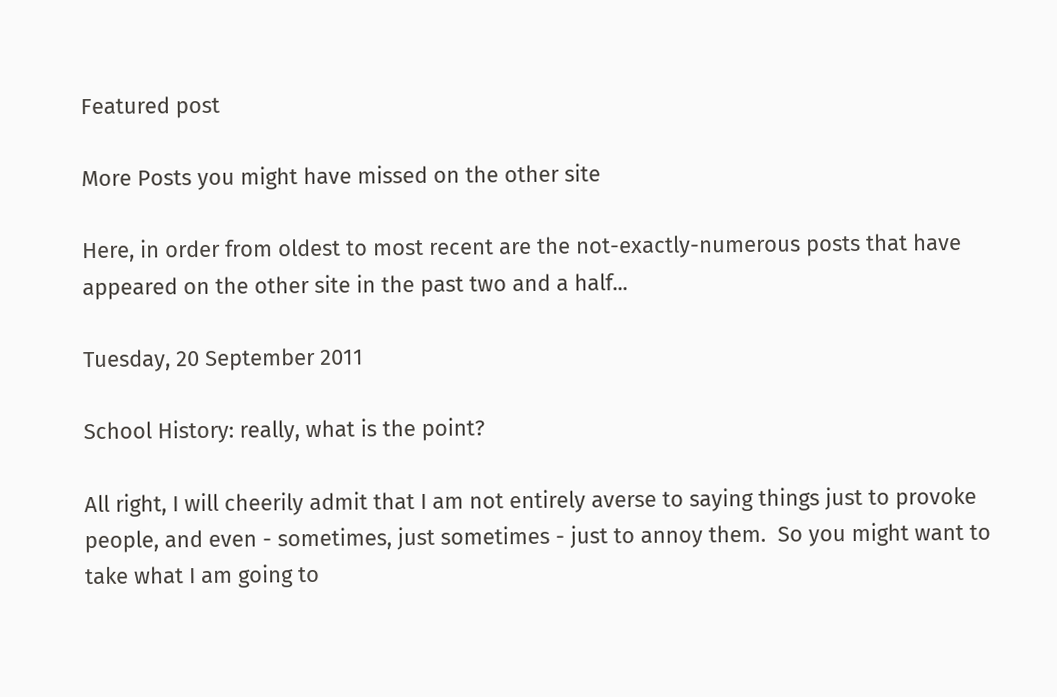Featured post

More Posts you might have missed on the other site

Here, in order from oldest to most recent are the not-exactly-numerous posts that have appeared on the other site in the past two and a half...

Tuesday, 20 September 2011

School History: really, what is the point?

All right, I will cheerily admit that I am not entirely averse to saying things just to provoke people, and even - sometimes, just sometimes - just to annoy them.  So you might want to take what I am going to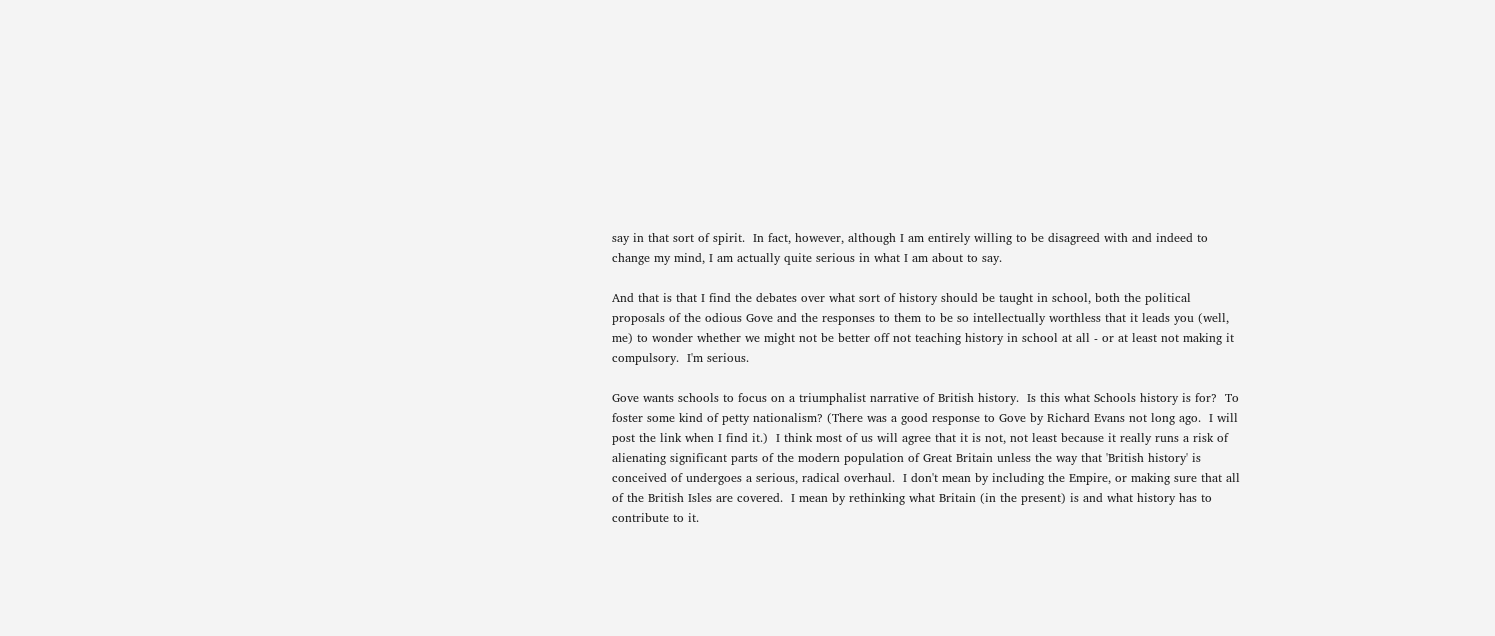say in that sort of spirit.  In fact, however, although I am entirely willing to be disagreed with and indeed to change my mind, I am actually quite serious in what I am about to say.

And that is that I find the debates over what sort of history should be taught in school, both the political proposals of the odious Gove and the responses to them to be so intellectually worthless that it leads you (well, me) to wonder whether we might not be better off not teaching history in school at all - or at least not making it compulsory.  I'm serious.

Gove wants schools to focus on a triumphalist narrative of British history.  Is this what Schools history is for?  To foster some kind of petty nationalism? (There was a good response to Gove by Richard Evans not long ago.  I will post the link when I find it.)  I think most of us will agree that it is not, not least because it really runs a risk of alienating significant parts of the modern population of Great Britain unless the way that 'British history' is conceived of undergoes a serious, radical overhaul.  I don't mean by including the Empire, or making sure that all of the British Isles are covered.  I mean by rethinking what Britain (in the present) is and what history has to contribute to it.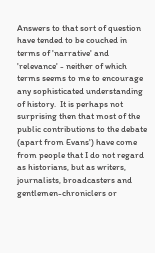Answers to that sort of question have tended to be couched in terms of 'narrative' and 'relevance' - neither of which terms seems to me to encourage any sophisticated understanding of history.  It is perhaps not surprising then that most of the public contributions to the debate (apart from Evans') have come from people that I do not regard as historians, but as writers, journalists, broadcasters and gentlemen-chroniclers or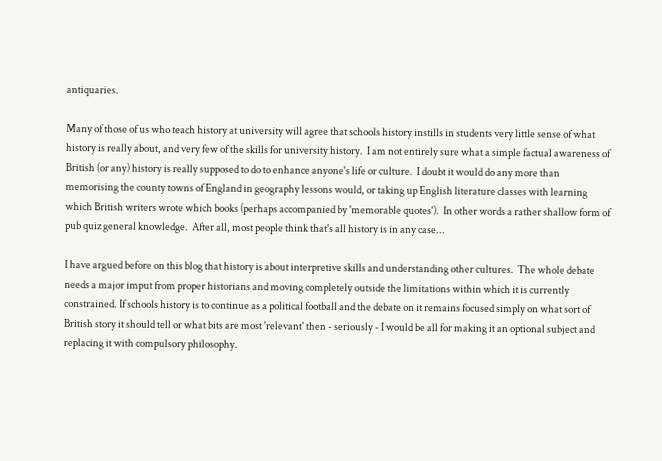antiquaries.

Many of those of us who teach history at university will agree that schools history instills in students very little sense of what history is really about, and very few of the skills for university history.  I am not entirely sure what a simple factual awareness of British (or any) history is really supposed to do to enhance anyone's life or culture.  I doubt it would do any more than memorising the county towns of England in geography lessons would, or taking up English literature classes with learning which British writers wrote which books (perhaps accompanied by 'memorable quotes').  In other words a rather shallow form of pub quiz general knowledge.  After all, most people think that's all history is in any case...

I have argued before on this blog that history is about interpretive skills and understanding other cultures.  The whole debate needs a major imput from proper historians and moving completely outside the limitations within which it is currently constrained. If schools history is to continue as a political football and the debate on it remains focused simply on what sort of British story it should tell or what bits are most 'relevant' then - seriously - I would be all for making it an optional subject and replacing it with compulsory philosophy.